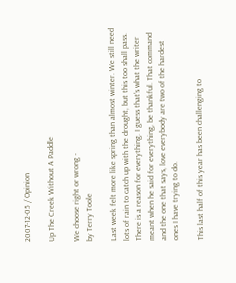2007-12-05 / Opinion

Up The Creek Without A Paddle

We choose right or wrong -
by Terry Toole

Last week felt more like spring than almost winter. We still need lots of rain to catch up with the drought, but this too shall pass. There is a reason for everything. I guess that's what the writer meant when he said for everything, be thankful. That command and the one that says, love everybody are two of the hardest ones I have trying to do.

This last half of this year has been challenging to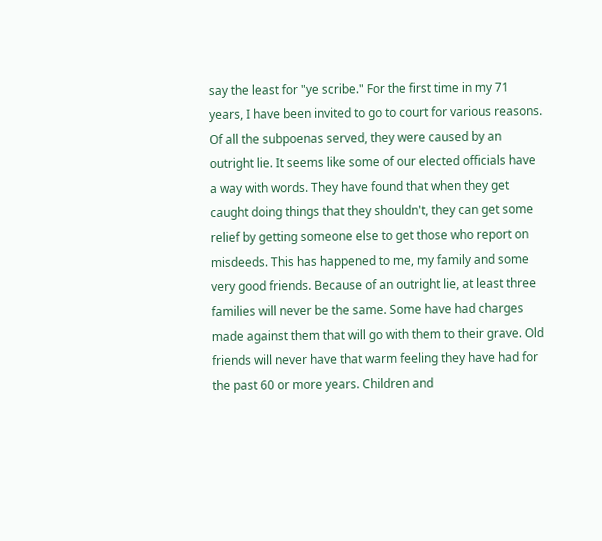say the least for "ye scribe." For the first time in my 71 years, I have been invited to go to court for various reasons. Of all the subpoenas served, they were caused by an outright lie. It seems like some of our elected officials have a way with words. They have found that when they get caught doing things that they shouldn't, they can get some relief by getting someone else to get those who report on misdeeds. This has happened to me, my family and some very good friends. Because of an outright lie, at least three families will never be the same. Some have had charges made against them that will go with them to their grave. Old friends will never have that warm feeling they have had for the past 60 or more years. Children and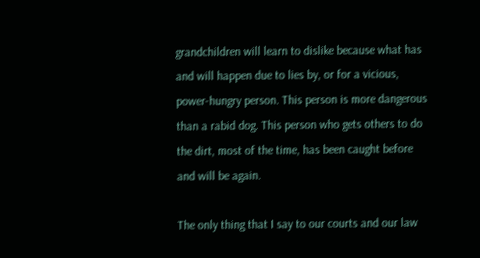grandchildren will learn to dislike because what has and will happen due to lies by, or for a vicious, power-hungry person. This person is more dangerous than a rabid dog. This person who gets others to do the dirt, most of the time, has been caught before and will be again.

The only thing that I say to our courts and our law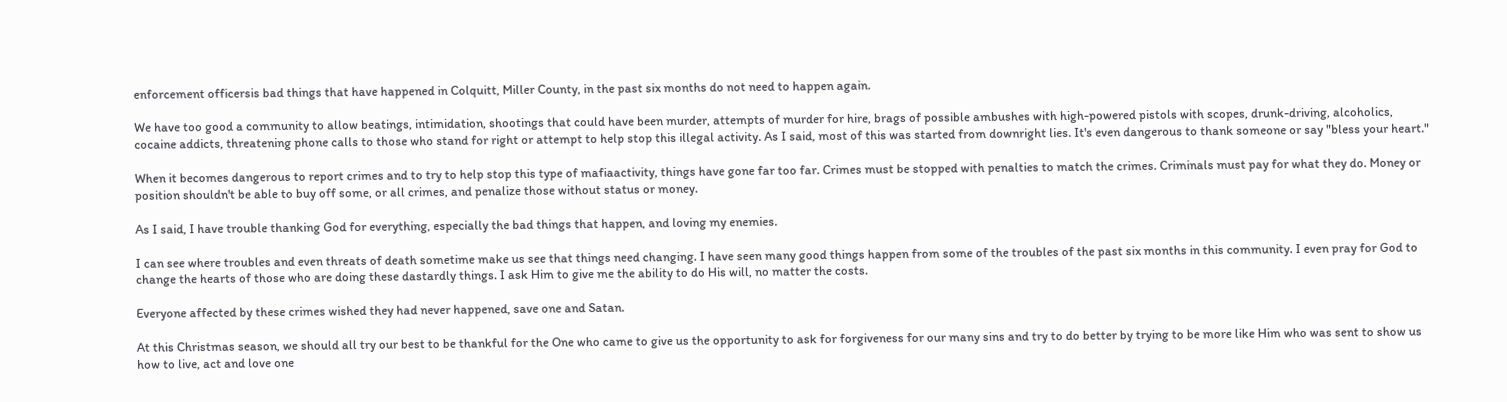enforcement officersis bad things that have happened in Colquitt, Miller County, in the past six months do not need to happen again.

We have too good a community to allow beatings, intimidation, shootings that could have been murder, attempts of murder for hire, brags of possible ambushes with high-powered pistols with scopes, drunk-driving, alcoholics, cocaine addicts, threatening phone calls to those who stand for right or attempt to help stop this illegal activity. As I said, most of this was started from downright lies. It's even dangerous to thank someone or say "bless your heart."

When it becomes dangerous to report crimes and to try to help stop this type of mafiaactivity, things have gone far too far. Crimes must be stopped with penalties to match the crimes. Criminals must pay for what they do. Money or position shouldn't be able to buy off some, or all crimes, and penalize those without status or money.

As I said, I have trouble thanking God for everything, especially the bad things that happen, and loving my enemies.

I can see where troubles and even threats of death sometime make us see that things need changing. I have seen many good things happen from some of the troubles of the past six months in this community. I even pray for God to change the hearts of those who are doing these dastardly things. I ask Him to give me the ability to do His will, no matter the costs.

Everyone affected by these crimes wished they had never happened, save one and Satan.

At this Christmas season, we should all try our best to be thankful for the One who came to give us the opportunity to ask for forgiveness for our many sins and try to do better by trying to be more like Him who was sent to show us how to live, act and love one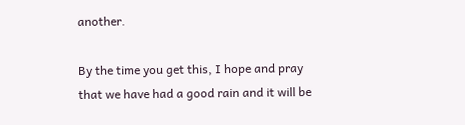another.

By the time you get this, I hope and pray that we have had a good rain and it will be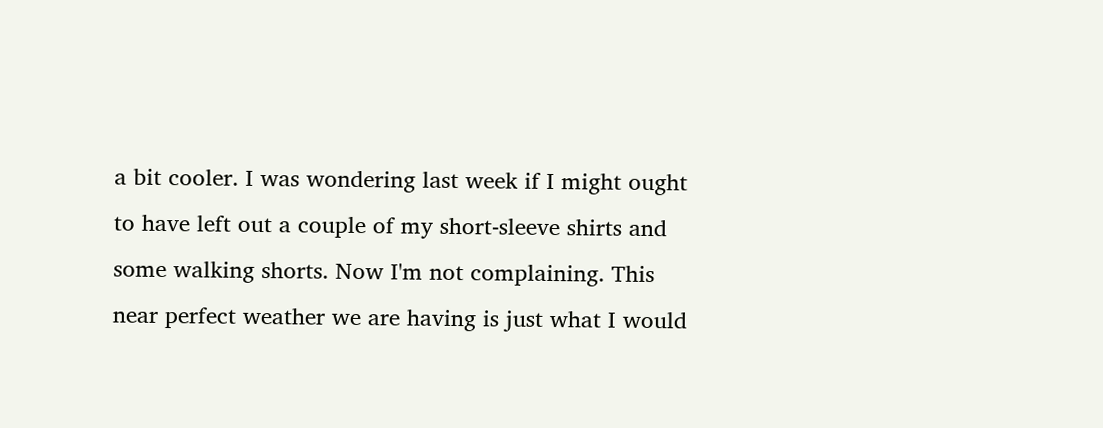a bit cooler. I was wondering last week if I might ought to have left out a couple of my short-sleeve shirts and some walking shorts. Now I'm not complaining. This near perfect weather we are having is just what I would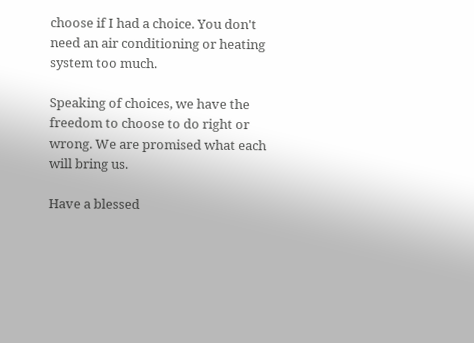choose if I had a choice. You don't need an air conditioning or heating system too much.

Speaking of choices, we have the freedom to choose to do right or wrong. We are promised what each will bring us.

Have a blessed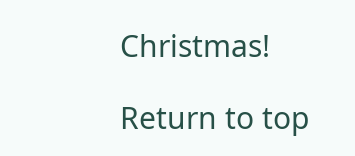Christmas!

Return to top